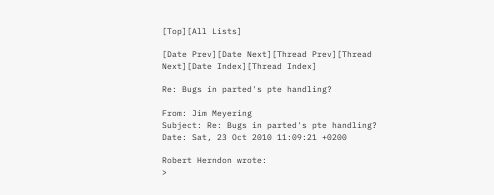[Top][All Lists]

[Date Prev][Date Next][Thread Prev][Thread Next][Date Index][Thread Index]

Re: Bugs in parted's pte handling?

From: Jim Meyering
Subject: Re: Bugs in parted's pte handling?
Date: Sat, 23 Oct 2010 11:09:21 +0200

Robert Herndon wrote:
>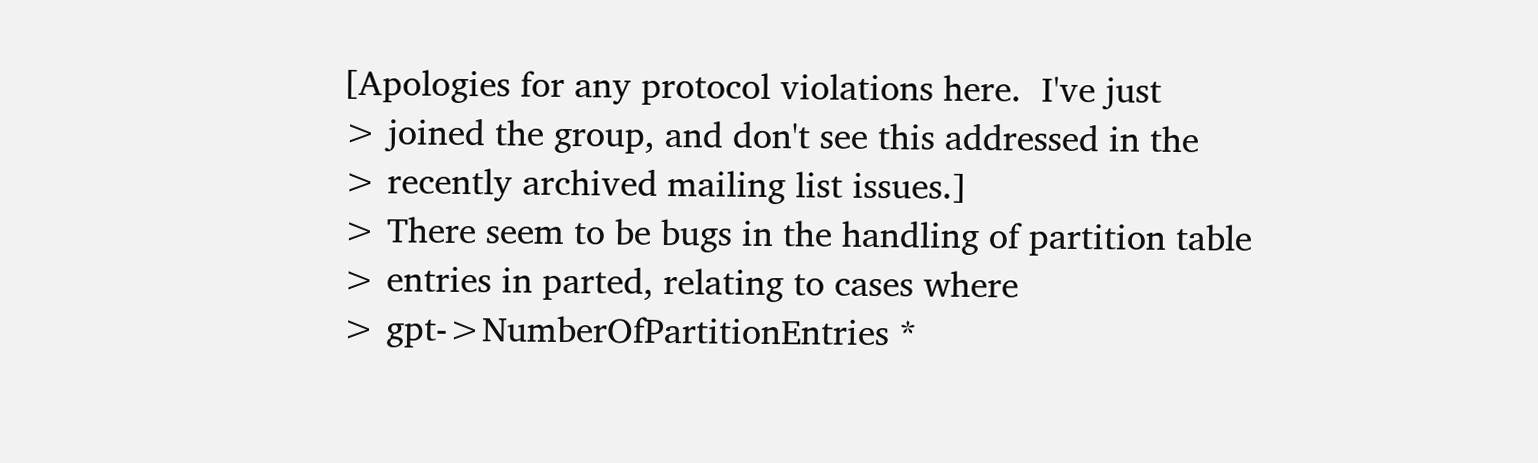[Apologies for any protocol violations here.  I've just
> joined the group, and don't see this addressed in the
> recently archived mailing list issues.]
> There seem to be bugs in the handling of partition table
> entries in parted, relating to cases where
> gpt->NumberOfPartitionEntries *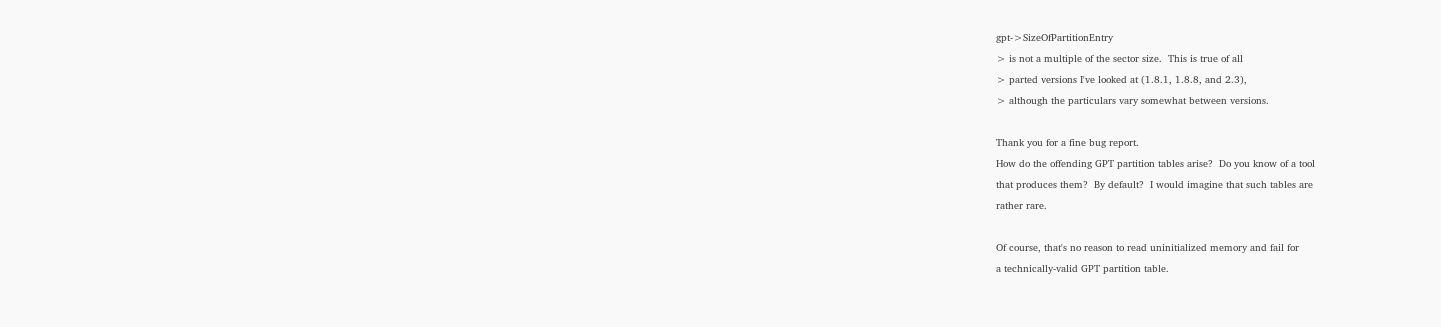gpt->SizeOfPartitionEntry
> is not a multiple of the sector size.  This is true of all
> parted versions I've looked at (1.8.1, 1.8.8, and 2.3),
> although the particulars vary somewhat between versions.

Thank you for a fine bug report.
How do the offending GPT partition tables arise?  Do you know of a tool
that produces them?  By default?  I would imagine that such tables are
rather rare.

Of course, that's no reason to read uninitialized memory and fail for
a technically-valid GPT partition table.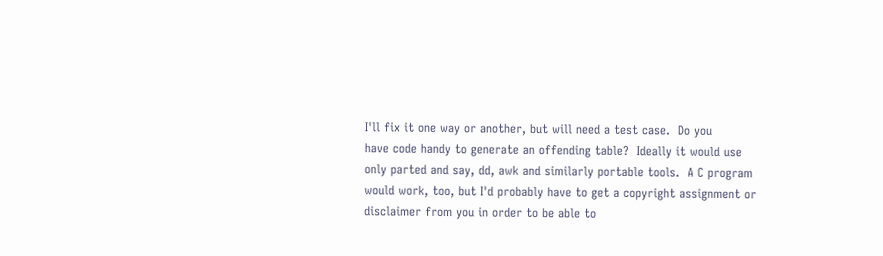I'll fix it one way or another, but will need a test case.  Do you
have code handy to generate an offending table?  Ideally it would use
only parted and say, dd, awk and similarly portable tools.  A C program
would work, too, but I'd probably have to get a copyright assignment or
disclaimer from you in order to be able to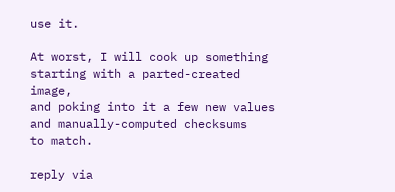use it.

At worst, I will cook up something starting with a parted-created image,
and poking into it a few new values and manually-computed checksums
to match.

reply via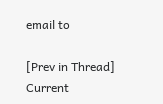email to

[Prev in Thread] Current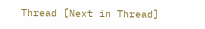Thread [Next in Thread]